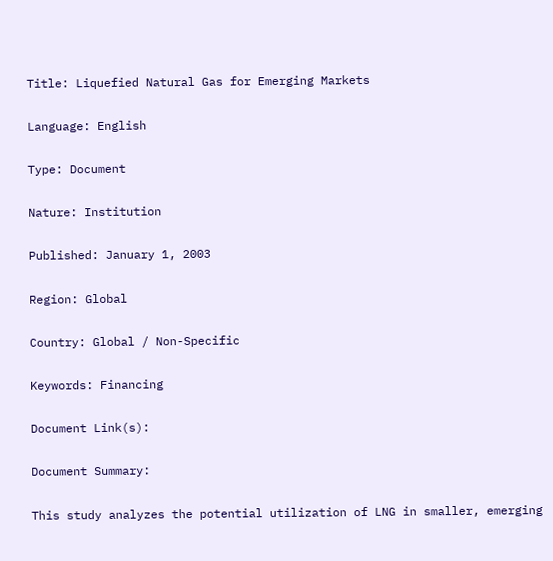Title: Liquefied Natural Gas for Emerging Markets

Language: English

Type: Document

Nature: Institution

Published: January 1, 2003

Region: Global

Country: Global / Non-Specific

Keywords: Financing

Document Link(s):

Document Summary:

This study analyzes the potential utilization of LNG in smaller, emerging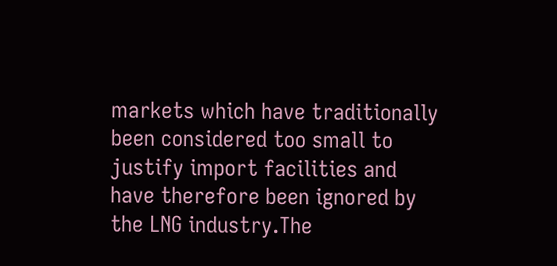markets which have traditionally been considered too small to justify import facilities and have therefore been ignored by the LNG industry.The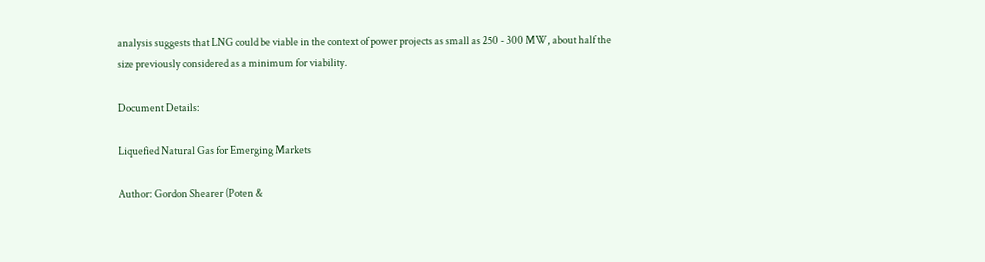analysis suggests that LNG could be viable in the context of power projects as small as 250 - 300 MW, about half the size previously considered as a minimum for viability.

Document Details:

Liquefied Natural Gas for Emerging Markets

Author: Gordon Shearer (Poten &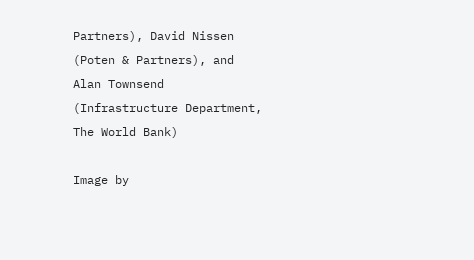Partners), David Nissen (Poten & Partners), and Alan Townsend (Infrastructure Department, The World Bank)

Image by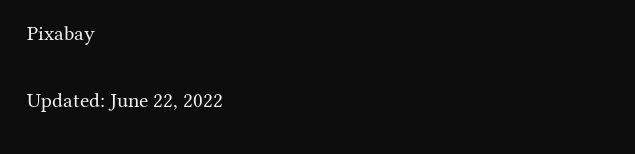Pixabay

Updated: June 22, 2022